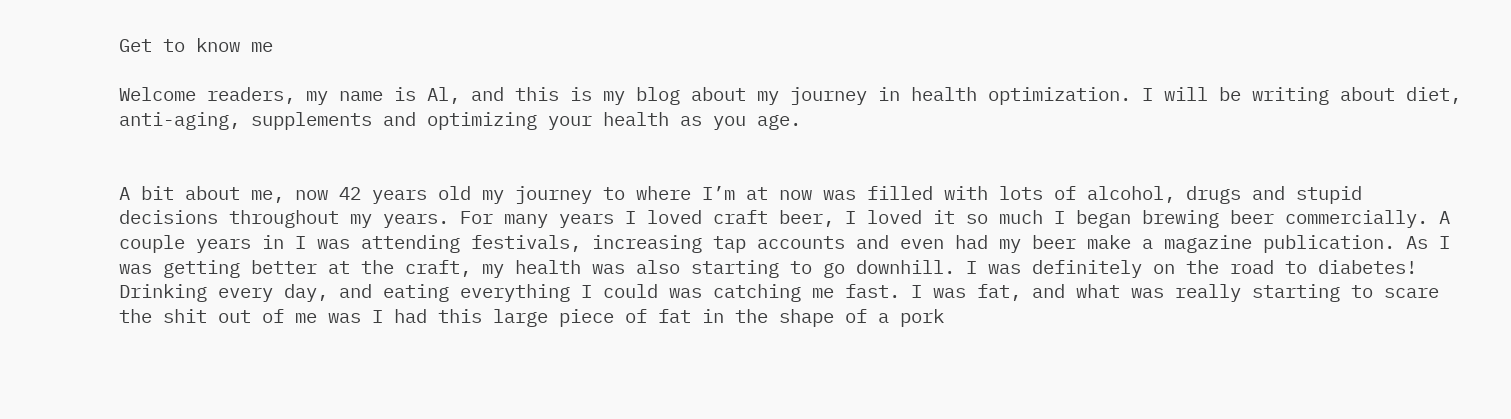Get to know me

Welcome readers, my name is Al, and this is my blog about my journey in health optimization. I will be writing about diet, anti-aging, supplements and optimizing your health as you age.


A bit about me, now 42 years old my journey to where I’m at now was filled with lots of alcohol, drugs and stupid decisions throughout my years. For many years I loved craft beer, I loved it so much I began brewing beer commercially. A couple years in I was attending festivals, increasing tap accounts and even had my beer make a magazine publication. As I was getting better at the craft, my health was also starting to go downhill. I was definitely on the road to diabetes! Drinking every day, and eating everything I could was catching me fast. I was fat, and what was really starting to scare the shit out of me was I had this large piece of fat in the shape of a pork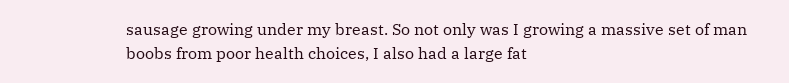sausage growing under my breast. So not only was I growing a massive set of man boobs from poor health choices, I also had a large fat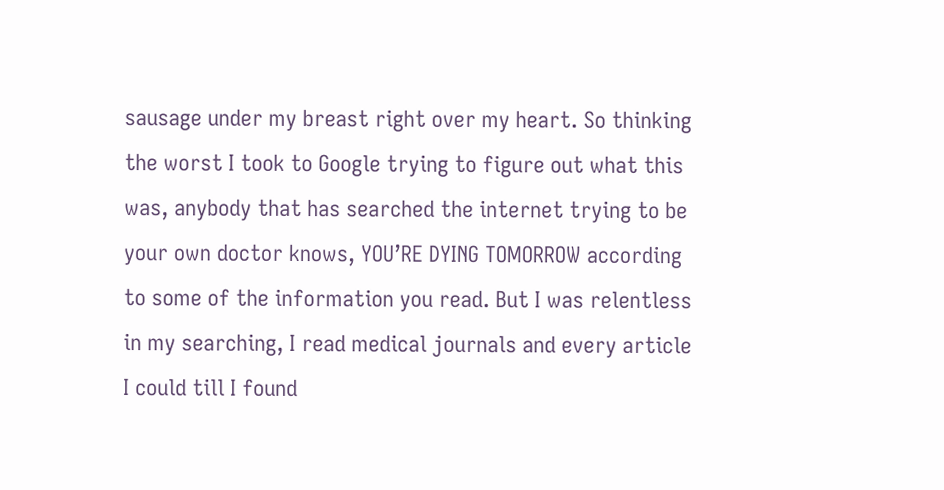sausage under my breast right over my heart. So thinking the worst I took to Google trying to figure out what this was, anybody that has searched the internet trying to be your own doctor knows, YOU’RE DYING TOMORROW according to some of the information you read. But I was relentless in my searching, I read medical journals and every article I could till I found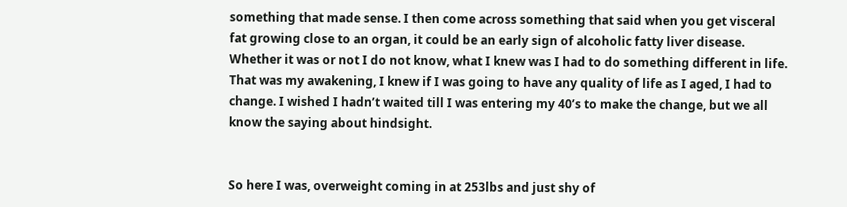something that made sense. I then come across something that said when you get visceral fat growing close to an organ, it could be an early sign of alcoholic fatty liver disease. Whether it was or not I do not know, what I knew was I had to do something different in life. That was my awakening, I knew if I was going to have any quality of life as I aged, I had to change. I wished I hadn’t waited till I was entering my 40’s to make the change, but we all know the saying about hindsight.


So here I was, overweight coming in at 253lbs and just shy of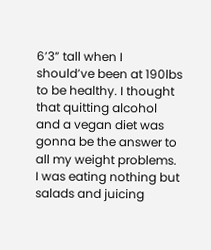6’3” tall when I should’ve been at 190lbs to be healthy. I thought that quitting alcohol and a vegan diet was gonna be the answer to all my weight problems. I was eating nothing but salads and juicing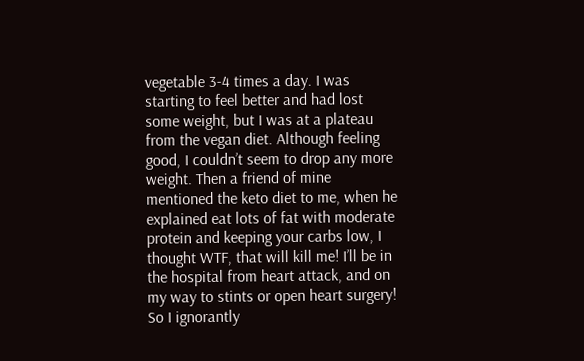vegetable 3-4 times a day. I was starting to feel better and had lost some weight, but I was at a plateau from the vegan diet. Although feeling good, I couldn’t seem to drop any more weight. Then a friend of mine mentioned the keto diet to me, when he explained eat lots of fat with moderate protein and keeping your carbs low, I thought WTF, that will kill me! I’ll be in the hospital from heart attack, and on my way to stints or open heart surgery! So I ignorantly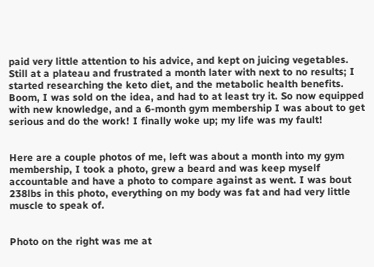paid very little attention to his advice, and kept on juicing vegetables. Still at a plateau and frustrated a month later with next to no results; I started researching the keto diet, and the metabolic health benefits. Boom, I was sold on the idea, and had to at least try it. So now equipped with new knowledge, and a 6-month gym membership I was about to get serious and do the work! I finally woke up; my life was my fault!


Here are a couple photos of me, left was about a month into my gym membership, I took a photo, grew a beard and was keep myself accountable and have a photo to compare against as went. I was bout 238lbs in this photo, everything on my body was fat and had very little muscle to speak of.


Photo on the right was me at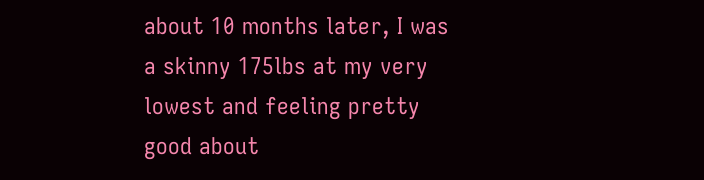about 10 months later, I was a skinny 175lbs at my very lowest and feeling pretty good about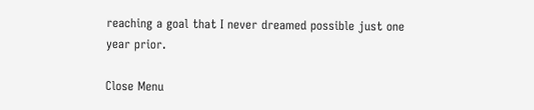reaching a goal that I never dreamed possible just one year prior.

Close Menu